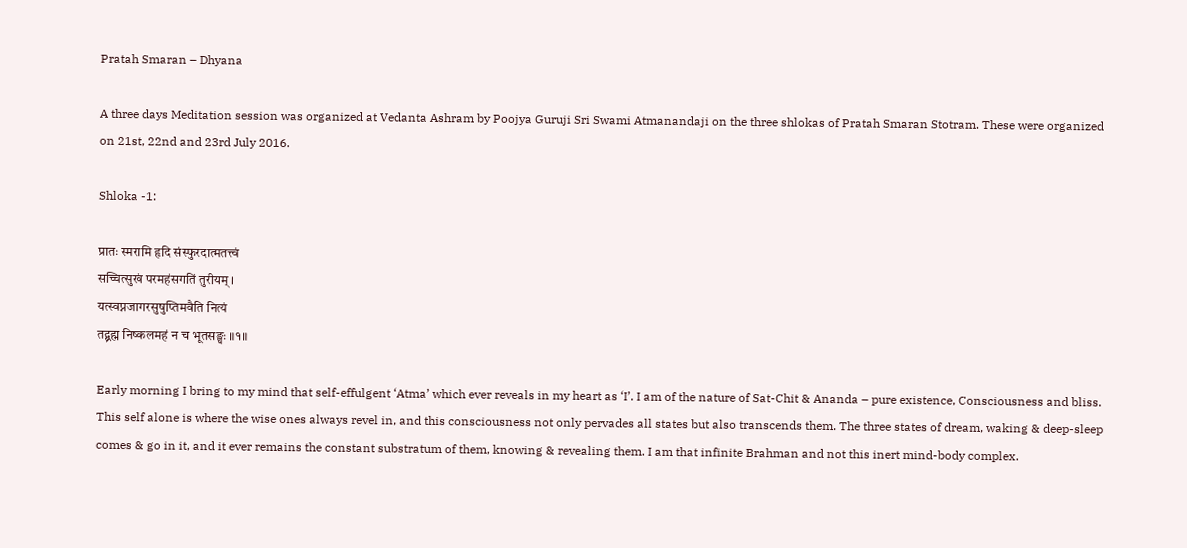Pratah Smaran – Dhyana

A three days Meditation session was organized at Vedanta Ashram by Poojya Guruji Sri Swami Atmanandaji on the three shlokas of Pratah Smaran Stotram. These were organized on 21st, 22nd and 23rd July 2016.

Shloka -1:

प्रातः स्मरामि हृदि संस्फुरदात्मतत्त्वं
सच्चित्सुखं परमहंसगतिं तुरीयम् ।
यत्स्वप्नजागरसुषुप्तिमवैति नित्यं
तद्ब्रह्म निष्कलमहं न च भूतसङ्घः ॥१॥

Early morning I bring to my mind that self-effulgent ‘Atma’ which ever reveals in my heart as ‘I’. I am of the nature of Sat-Chit & Ananda – pure existence, Consciousness and bliss. This self alone is where the wise ones always revel in, and this consciousness not only pervades all states but also transcends them. The three states of dream, waking & deep-sleep comes & go in it, and it ever remains the constant substratum of them, knowing & revealing them. I am that infinite Brahman and not this inert mind-body complex.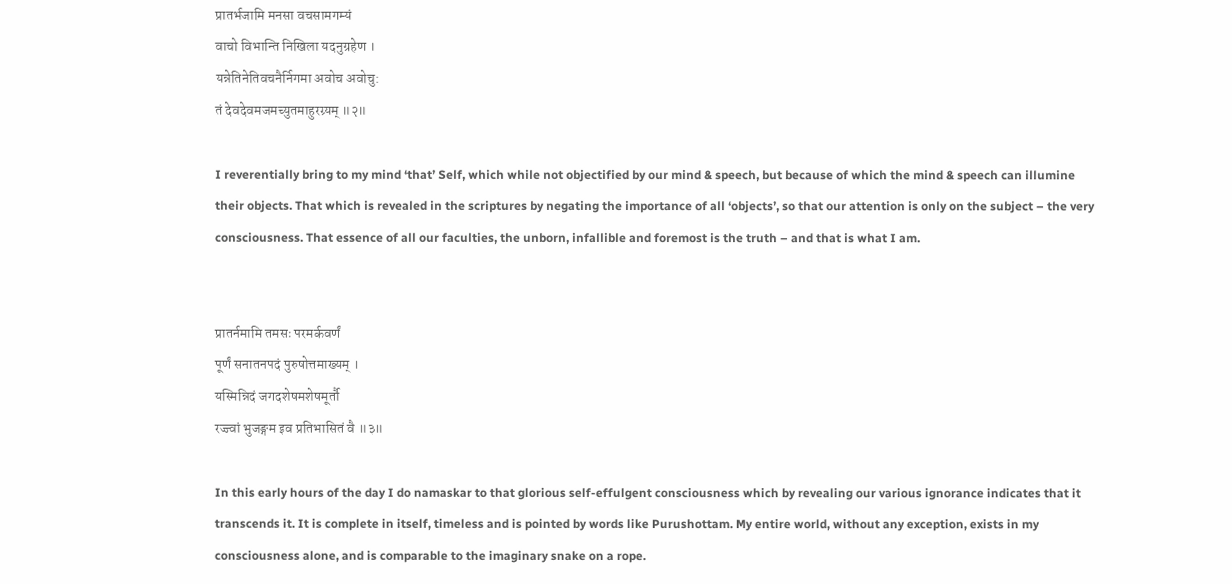प्रातर्भजामि मनसा वचसामगम्यं
वाचो विभान्ति निखिला यदनुग्रहेण ।
यन्नेतिनेतिवचनैर्निगमा अवोच अवोचु:
तं देवदेवमजमच्युतमाहुरग्र्यम् ॥२॥

I reverentially bring to my mind ‘that’ Self, which while not objectified by our mind & speech, but because of which the mind & speech can illumine their objects. That which is revealed in the scriptures by negating the importance of all ‘objects’, so that our attention is only on the subject – the very consciousness. That essence of all our faculties, the unborn, infallible and foremost is the truth – and that is what I am.


प्रातर्नमामि तमसः परमर्कवर्णं
पूर्णं सनातनपदं पुरुषोत्तमाख्यम् ।
यस्मिन्निदं जगदशेषमशेषमूर्तौ
रज्ज्वां भुजङ्गम इव प्रतिभासितं वै ॥३॥

In this early hours of the day I do namaskar to that glorious self-effulgent consciousness which by revealing our various ignorance indicates that it transcends it. It is complete in itself, timeless and is pointed by words like Purushottam. My entire world, without any exception, exists in my consciousness alone, and is comparable to the imaginary snake on a rope.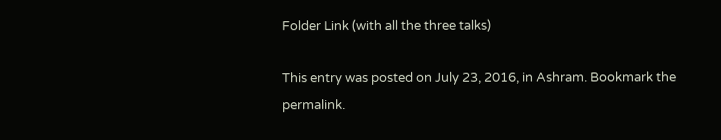Folder Link (with all the three talks)

This entry was posted on July 23, 2016, in Ashram. Bookmark the permalink.